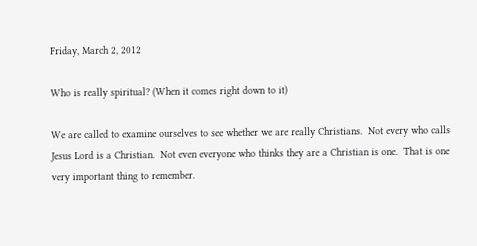Friday, March 2, 2012

Who is really spiritual? (When it comes right down to it)

We are called to examine ourselves to see whether we are really Christians.  Not every who calls Jesus Lord is a Christian.  Not even everyone who thinks they are a Christian is one.  That is one very important thing to remember.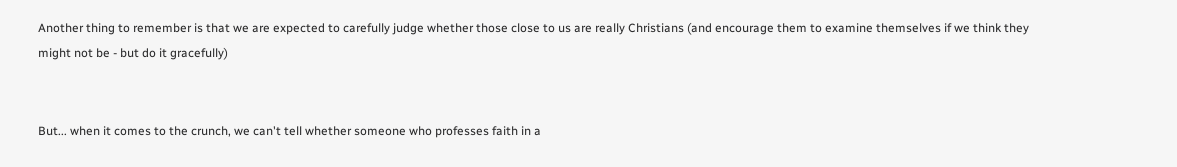Another thing to remember is that we are expected to carefully judge whether those close to us are really Christians (and encourage them to examine themselves if we think they might not be - but do it gracefully)


But... when it comes to the crunch, we can't tell whether someone who professes faith in a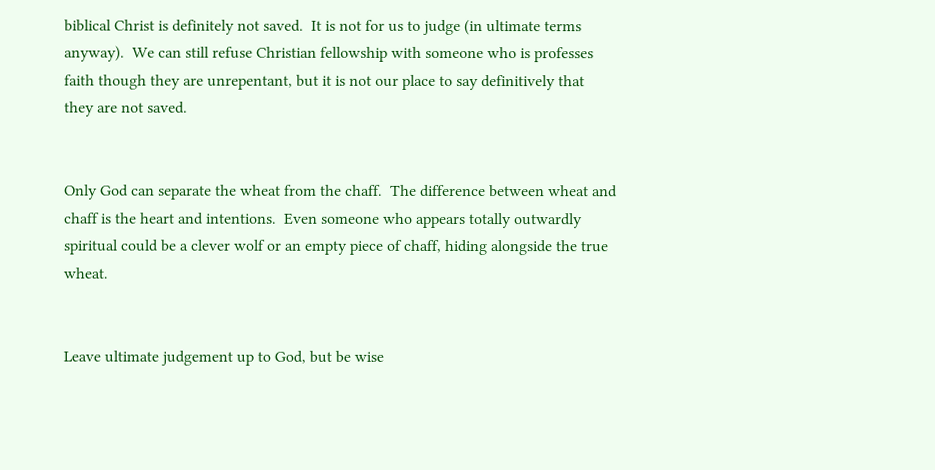biblical Christ is definitely not saved.  It is not for us to judge (in ultimate terms anyway).  We can still refuse Christian fellowship with someone who is professes faith though they are unrepentant, but it is not our place to say definitively that they are not saved.


Only God can separate the wheat from the chaff.  The difference between wheat and chaff is the heart and intentions.  Even someone who appears totally outwardly spiritual could be a clever wolf or an empty piece of chaff, hiding alongside the true wheat.


Leave ultimate judgement up to God, but be wise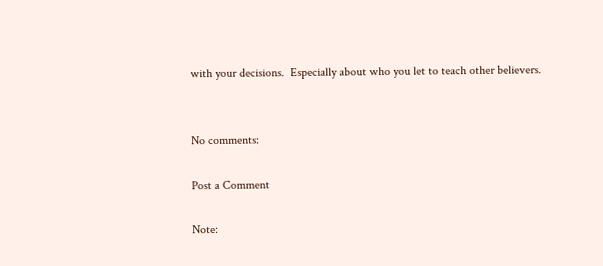with your decisions.  Especially about who you let to teach other believers.


No comments:

Post a Comment

Note: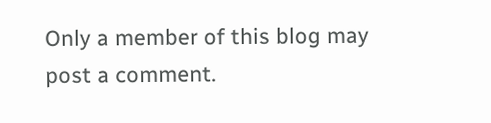Only a member of this blog may post a comment.